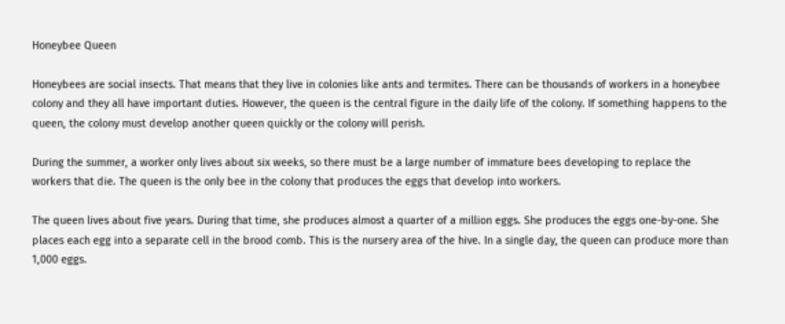Honeybee Queen

Honeybees are social insects. That means that they live in colonies like ants and termites. There can be thousands of workers in a honeybee colony and they all have important duties. However, the queen is the central figure in the daily life of the colony. If something happens to the queen, the colony must develop another queen quickly or the colony will perish.

During the summer, a worker only lives about six weeks, so there must be a large number of immature bees developing to replace the workers that die. The queen is the only bee in the colony that produces the eggs that develop into workers.

The queen lives about five years. During that time, she produces almost a quarter of a million eggs. She produces the eggs one-by-one. She places each egg into a separate cell in the brood comb. This is the nursery area of the hive. In a single day, the queen can produce more than 1,000 eggs.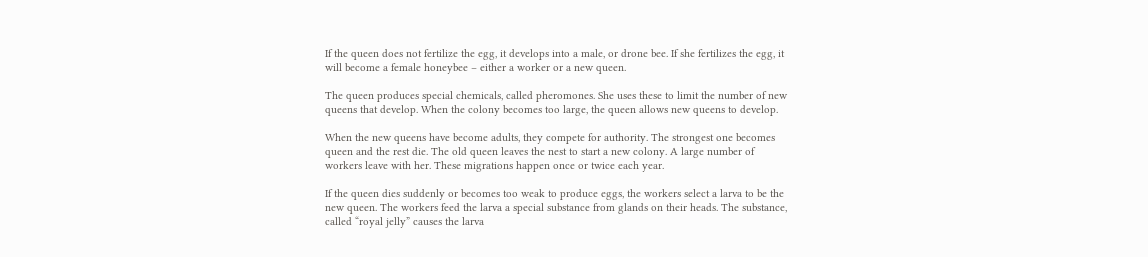If the queen does not fertilize the egg, it develops into a male, or drone bee. If she fertilizes the egg, it will become a female honeybee – either a worker or a new queen.

The queen produces special chemicals, called pheromones. She uses these to limit the number of new queens that develop. When the colony becomes too large, the queen allows new queens to develop.

When the new queens have become adults, they compete for authority. The strongest one becomes queen and the rest die. The old queen leaves the nest to start a new colony. A large number of workers leave with her. These migrations happen once or twice each year.

If the queen dies suddenly or becomes too weak to produce eggs, the workers select a larva to be the new queen. The workers feed the larva a special substance from glands on their heads. The substance, called “royal jelly” causes the larva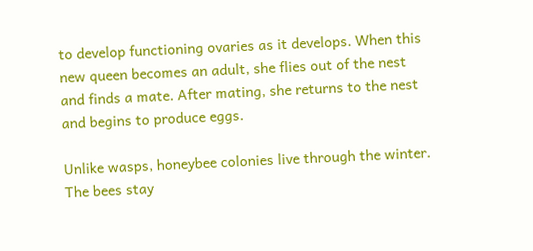to develop functioning ovaries as it develops. When this new queen becomes an adult, she flies out of the nest and finds a mate. After mating, she returns to the nest and begins to produce eggs.

Unlike wasps, honeybee colonies live through the winter. The bees stay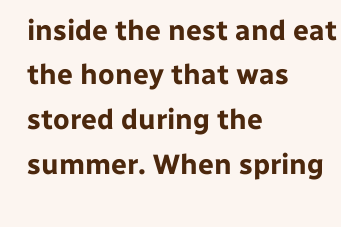inside the nest and eat the honey that was stored during the summer. When spring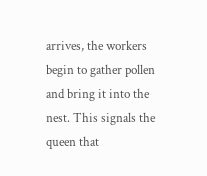arrives, the workers begin to gather pollen and bring it into the nest. This signals the queen that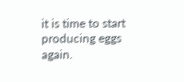it is time to start producing eggs again.